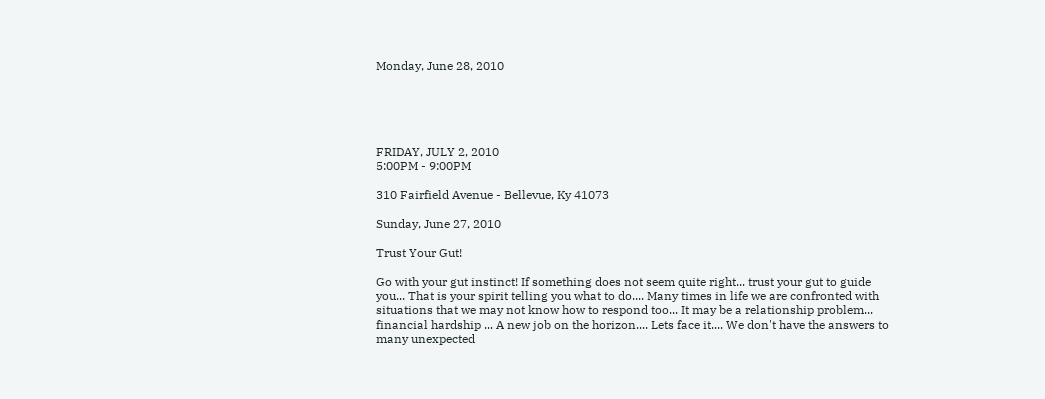Monday, June 28, 2010





FRIDAY, JULY 2, 2010
5:00PM - 9:00PM

310 Fairfield Avenue - Bellevue, Ky 41073

Sunday, June 27, 2010

Trust Your Gut!

Go with your gut instinct! If something does not seem quite right... trust your gut to guide you... That is your spirit telling you what to do.... Many times in life we are confronted with situations that we may not know how to respond too... It may be a relationship problem... financial hardship ... A new job on the horizon.... Lets face it.... We don't have the answers to many unexpected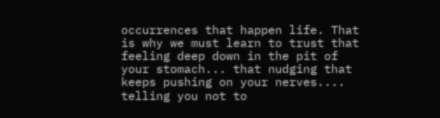occurrences that happen life. That is why we must learn to trust that feeling deep down in the pit of your stomach... that nudging that keeps pushing on your nerves.... telling you not to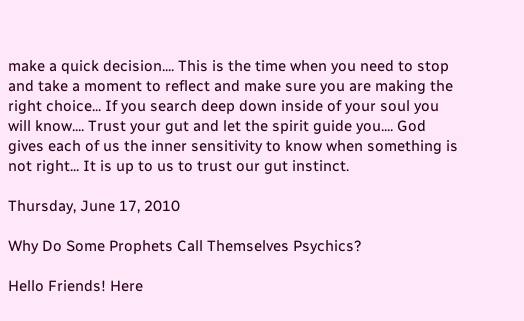make a quick decision.... This is the time when you need to stop and take a moment to reflect and make sure you are making the right choice... If you search deep down inside of your soul you will know.... Trust your gut and let the spirit guide you.... God gives each of us the inner sensitivity to know when something is not right... It is up to us to trust our gut instinct.

Thursday, June 17, 2010

Why Do Some Prophets Call Themselves Psychics?

Hello Friends! Here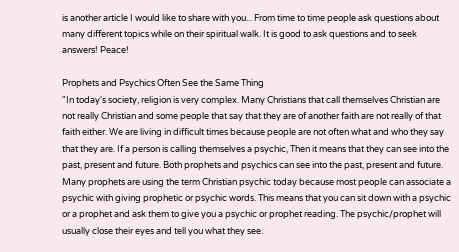is another article I would like to share with you... From time to time people ask questions about many different topics while on their spiritual walk. It is good to ask questions and to seek answers! Peace!

Prophets and Psychics Often See the Same Thing
"In today's society, religion is very complex. Many Christians that call themselves Christian are not really Christian and some people that say that they are of another faith are not really of that faith either. We are living in difficult times because people are not often what and who they say that they are. If a person is calling themselves a psychic, Then it means that they can see into the past, present and future. Both prophets and psychics can see into the past, present and future. Many prophets are using the term Christian psychic today because most people can associate a psychic with giving prophetic or psychic words. This means that you can sit down with a psychic or a prophet and ask them to give you a psychic or prophet reading. The psychic/prophet will usually close their eyes and tell you what they see.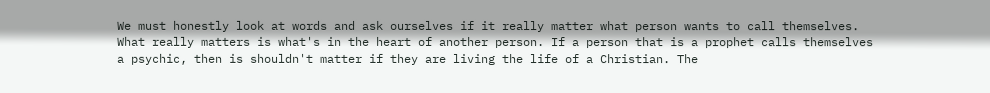We must honestly look at words and ask ourselves if it really matter what person wants to call themselves. What really matters is what's in the heart of another person. If a person that is a prophet calls themselves a psychic, then is shouldn't matter if they are living the life of a Christian. The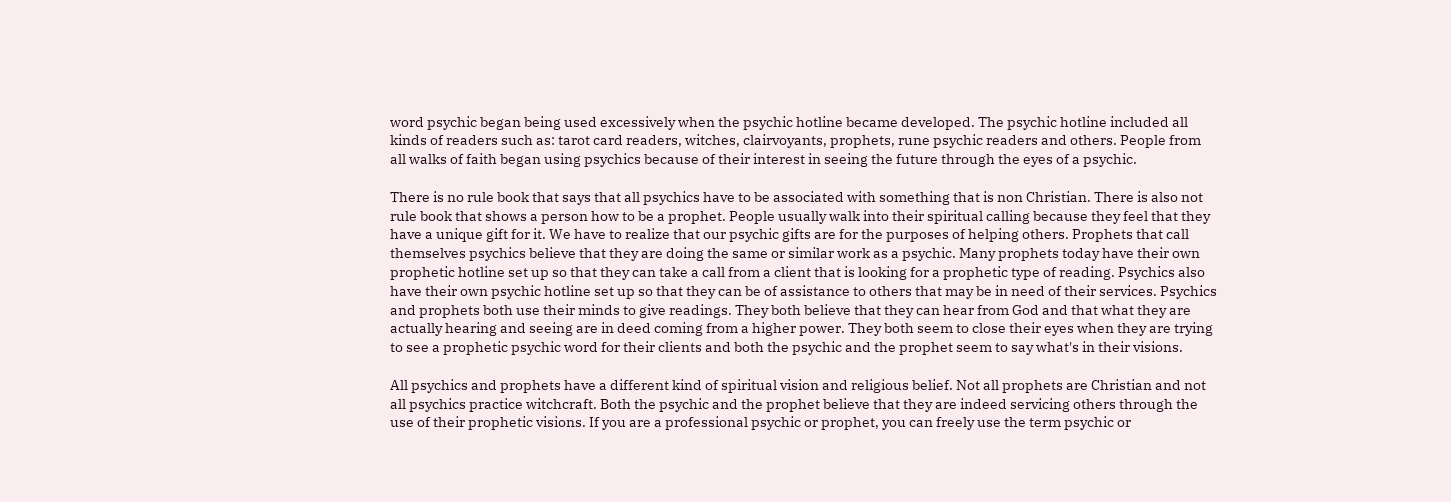word psychic began being used excessively when the psychic hotline became developed. The psychic hotline included all kinds of readers such as: tarot card readers, witches, clairvoyants, prophets, rune psychic readers and others. People from all walks of faith began using psychics because of their interest in seeing the future through the eyes of a psychic.

There is no rule book that says that all psychics have to be associated with something that is non Christian. There is also not rule book that shows a person how to be a prophet. People usually walk into their spiritual calling because they feel that they have a unique gift for it. We have to realize that our psychic gifts are for the purposes of helping others. Prophets that call themselves psychics believe that they are doing the same or similar work as a psychic. Many prophets today have their own prophetic hotline set up so that they can take a call from a client that is looking for a prophetic type of reading. Psychics also have their own psychic hotline set up so that they can be of assistance to others that may be in need of their services. Psychics and prophets both use their minds to give readings. They both believe that they can hear from God and that what they are actually hearing and seeing are in deed coming from a higher power. They both seem to close their eyes when they are trying to see a prophetic psychic word for their clients and both the psychic and the prophet seem to say what's in their visions.

All psychics and prophets have a different kind of spiritual vision and religious belief. Not all prophets are Christian and not all psychics practice witchcraft. Both the psychic and the prophet believe that they are indeed servicing others through the use of their prophetic visions. If you are a professional psychic or prophet, you can freely use the term psychic or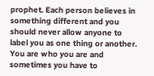prophet. Each person believes in something different and you should never allow anyone to label you as one thing or another. You are who you are and sometimes you have to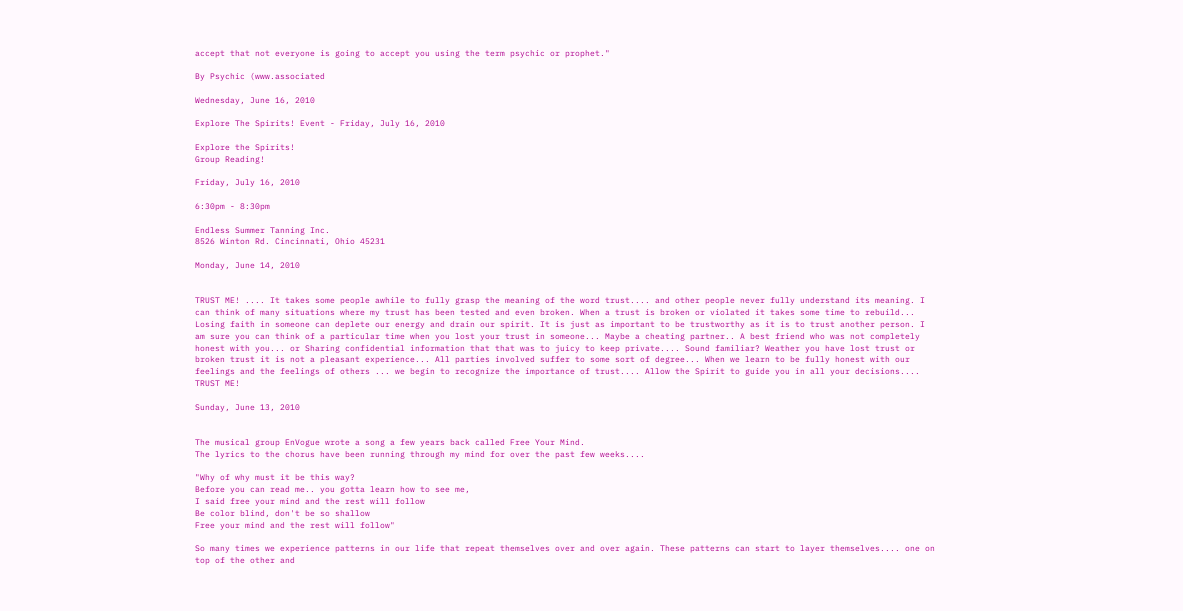accept that not everyone is going to accept you using the term psychic or prophet."

By Psychic (www.associated

Wednesday, June 16, 2010

Explore The Spirits! Event - Friday, July 16, 2010

Explore the Spirits!
Group Reading!

Friday, July 16, 2010

6:30pm - 8:30pm

Endless Summer Tanning Inc.
8526 Winton Rd. Cincinnati, Ohio 45231

Monday, June 14, 2010


TRUST ME! .... It takes some people awhile to fully grasp the meaning of the word trust.... and other people never fully understand its meaning. I can think of many situations where my trust has been tested and even broken. When a trust is broken or violated it takes some time to rebuild... Losing faith in someone can deplete our energy and drain our spirit. It is just as important to be trustworthy as it is to trust another person. I am sure you can think of a particular time when you lost your trust in someone... Maybe a cheating partner.. A best friend who was not completely honest with you... or Sharing confidential information that that was to juicy to keep private.... Sound familiar? Weather you have lost trust or broken trust it is not a pleasant experience... All parties involved suffer to some sort of degree... When we learn to be fully honest with our feelings and the feelings of others ... we begin to recognize the importance of trust.... Allow the Spirit to guide you in all your decisions.... TRUST ME!

Sunday, June 13, 2010


The musical group EnVogue wrote a song a few years back called Free Your Mind.
The lyrics to the chorus have been running through my mind for over the past few weeks....

"Why of why must it be this way?
Before you can read me.. you gotta learn how to see me,
I said free your mind and the rest will follow
Be color blind, don't be so shallow
Free your mind and the rest will follow"

So many times we experience patterns in our life that repeat themselves over and over again. These patterns can start to layer themselves.... one on top of the other and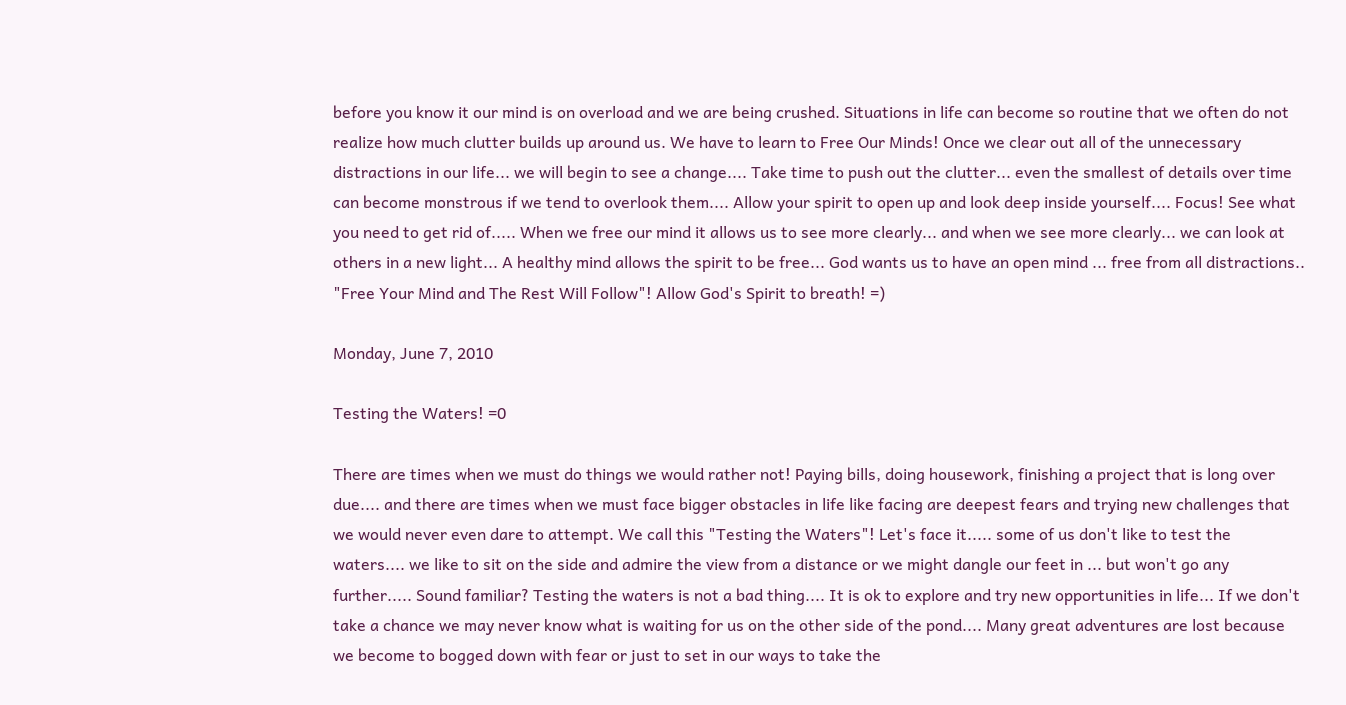before you know it our mind is on overload and we are being crushed. Situations in life can become so routine that we often do not realize how much clutter builds up around us. We have to learn to Free Our Minds! Once we clear out all of the unnecessary distractions in our life... we will begin to see a change.... Take time to push out the clutter... even the smallest of details over time can become monstrous if we tend to overlook them.... Allow your spirit to open up and look deep inside yourself.... Focus! See what you need to get rid of..... When we free our mind it allows us to see more clearly... and when we see more clearly... we can look at others in a new light... A healthy mind allows the spirit to be free... God wants us to have an open mind ... free from all distractions.. "Free Your Mind and The Rest Will Follow"! Allow God's Spirit to breath! =)

Monday, June 7, 2010

Testing the Waters! =0

There are times when we must do things we would rather not! Paying bills, doing housework, finishing a project that is long over due.... and there are times when we must face bigger obstacles in life like facing are deepest fears and trying new challenges that we would never even dare to attempt. We call this "Testing the Waters"! Let's face it..... some of us don't like to test the waters.... we like to sit on the side and admire the view from a distance or we might dangle our feet in ... but won't go any further..... Sound familiar? Testing the waters is not a bad thing.... It is ok to explore and try new opportunities in life... If we don't take a chance we may never know what is waiting for us on the other side of the pond.... Many great adventures are lost because we become to bogged down with fear or just to set in our ways to take the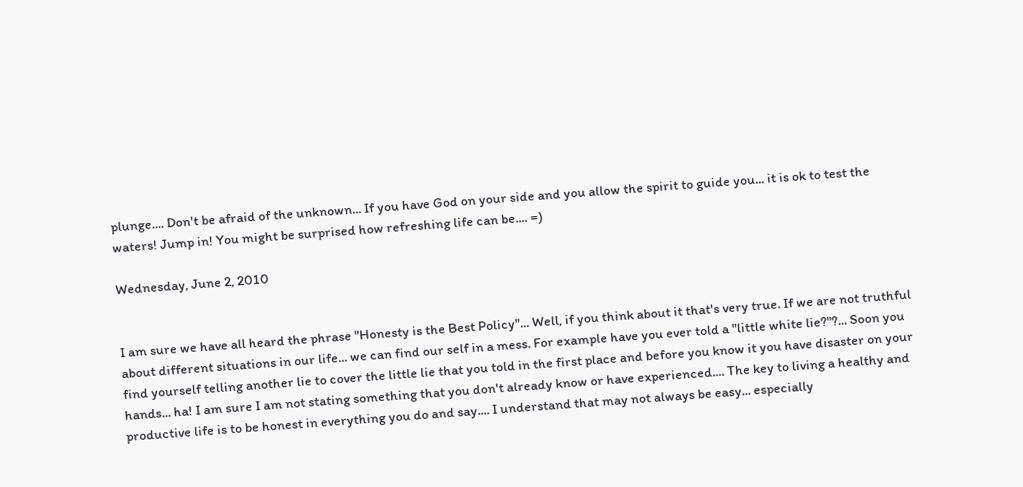plunge.... Don't be afraid of the unknown... If you have God on your side and you allow the spirit to guide you... it is ok to test the waters! Jump in! You might be surprised how refreshing life can be.... =)

Wednesday, June 2, 2010


I am sure we have all heard the phrase "Honesty is the Best Policy"... Well, if you think about it that's very true. If we are not truthful about different situations in our life... we can find our self in a mess. For example have you ever told a "little white lie?"?... Soon you find yourself telling another lie to cover the little lie that you told in the first place and before you know it you have disaster on your hands... ha! I am sure I am not stating something that you don't already know or have experienced.... The key to living a healthy and productive life is to be honest in everything you do and say.... I understand that may not always be easy... especially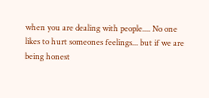when you are dealing with people.... No one likes to hurt someones feelings... but if we are being honest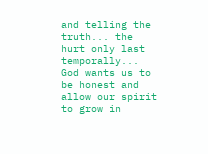and telling the truth... the hurt only last temporally... God wants us to be honest and allow our spirit to grow in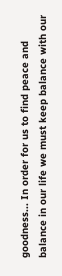goodness... In order for us to find peace and balance in our life we must keep balance with our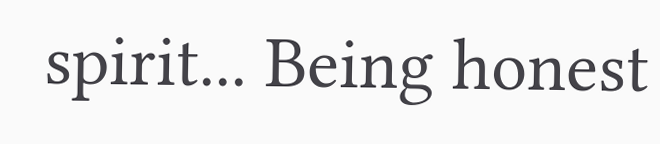spirit... Being honest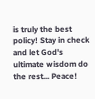is truly the best policy! Stay in check and let God's ultimate wisdom do the rest... Peace!